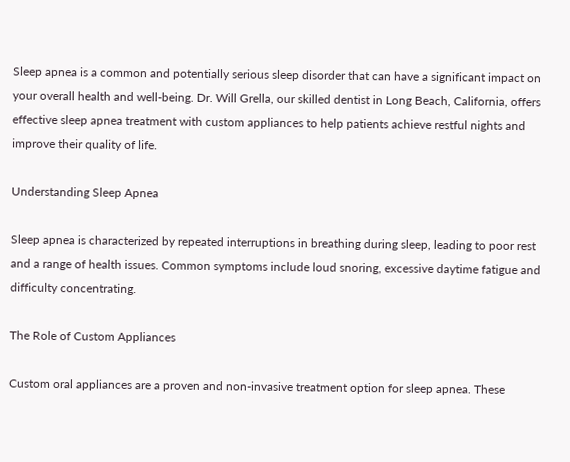Sleep apnea is a common and potentially serious sleep disorder that can have a significant impact on your overall health and well-being. Dr. Will Grella, our skilled dentist in Long Beach, California, offers effective sleep apnea treatment with custom appliances to help patients achieve restful nights and improve their quality of life.

Understanding Sleep Apnea

Sleep apnea is characterized by repeated interruptions in breathing during sleep, leading to poor rest and a range of health issues. Common symptoms include loud snoring, excessive daytime fatigue and difficulty concentrating.

The Role of Custom Appliances

Custom oral appliances are a proven and non-invasive treatment option for sleep apnea. These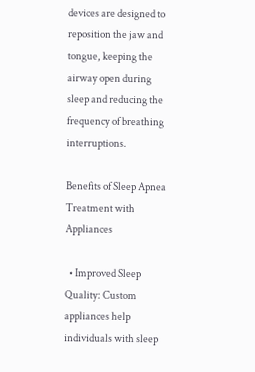devices are designed to reposition the jaw and tongue, keeping the airway open during sleep and reducing the frequency of breathing interruptions.

Benefits of Sleep Apnea Treatment with Appliances

  • Improved Sleep Quality: Custom appliances help individuals with sleep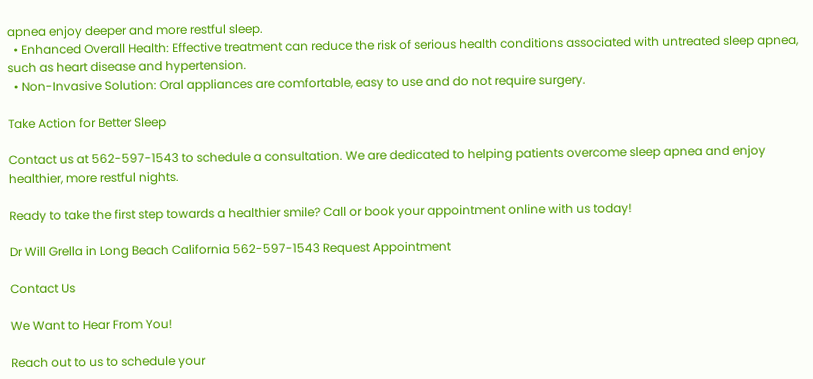apnea enjoy deeper and more restful sleep.
  • Enhanced Overall Health: Effective treatment can reduce the risk of serious health conditions associated with untreated sleep apnea, such as heart disease and hypertension.
  • Non-Invasive Solution: Oral appliances are comfortable, easy to use and do not require surgery.

Take Action for Better Sleep

Contact us at 562-597-1543 to schedule a consultation. We are dedicated to helping patients overcome sleep apnea and enjoy healthier, more restful nights.

Ready to take the first step towards a healthier smile? Call or book your appointment online with us today!

Dr Will Grella in Long Beach California 562-597-1543 Request Appointment

Contact Us

We Want to Hear From You!

Reach out to us to schedule your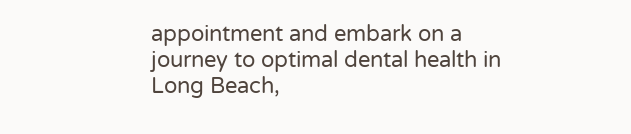appointment and embark on a journey to optimal dental health in Long Beach,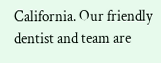California. Our friendly dentist and team are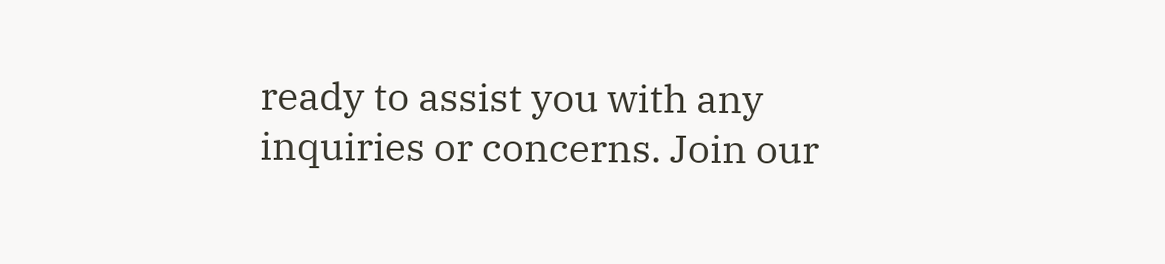ready to assist you with any inquiries or concerns. Join our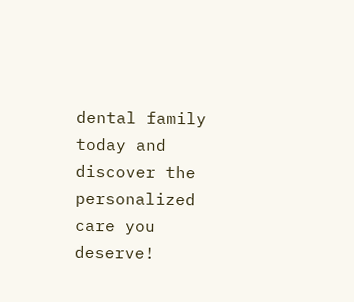dental family today and discover the personalized care you deserve!